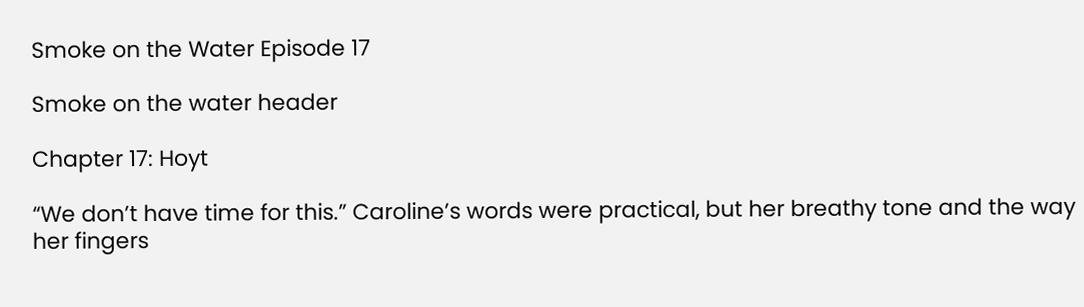Smoke on the Water Episode 17

Smoke on the water header

Chapter 17: Hoyt

“We don’t have time for this.” Caroline’s words were practical, but her breathy tone and the way her fingers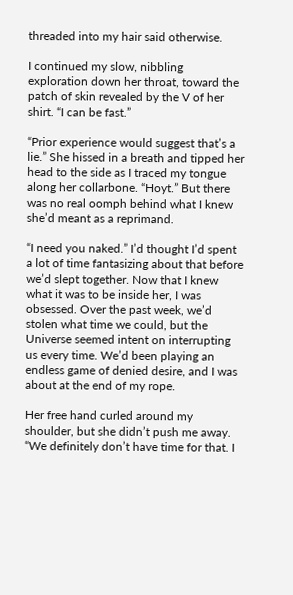threaded into my hair said otherwise.

I continued my slow, nibbling exploration down her throat, toward the patch of skin revealed by the V of her shirt. “I can be fast.”

“Prior experience would suggest that’s a lie.” She hissed in a breath and tipped her head to the side as I traced my tongue along her collarbone. “Hoyt.” But there was no real oomph behind what I knew she’d meant as a reprimand.

“I need you naked.” I’d thought I’d spent a lot of time fantasizing about that before we’d slept together. Now that I knew what it was to be inside her, I was obsessed. Over the past week, we’d stolen what time we could, but the Universe seemed intent on interrupting us every time. We’d been playing an endless game of denied desire, and I was about at the end of my rope.

Her free hand curled around my shoulder, but she didn’t push me away. “We definitely don’t have time for that. I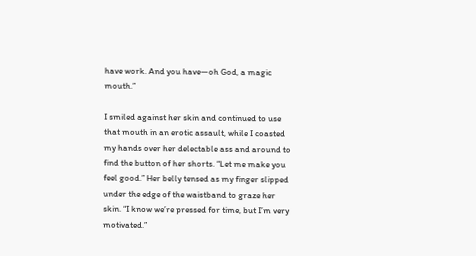have work. And you have—oh God, a magic mouth.”

I smiled against her skin and continued to use that mouth in an erotic assault, while I coasted my hands over her delectable ass and around to find the button of her shorts. “Let me make you feel good.” Her belly tensed as my finger slipped under the edge of the waistband to graze her skin. “I know we’re pressed for time, but I’m very motivated.”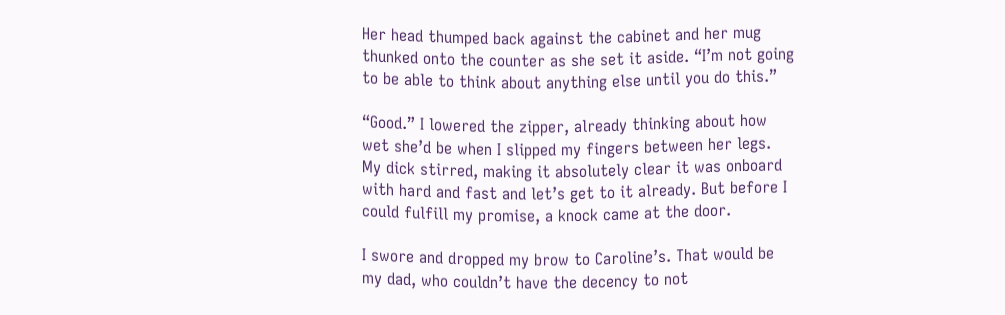Her head thumped back against the cabinet and her mug thunked onto the counter as she set it aside. “I’m not going to be able to think about anything else until you do this.”

“Good.” I lowered the zipper, already thinking about how wet she’d be when I slipped my fingers between her legs. My dick stirred, making it absolutely clear it was onboard with hard and fast and let’s get to it already. But before I could fulfill my promise, a knock came at the door.

I swore and dropped my brow to Caroline’s. That would be my dad, who couldn’t have the decency to not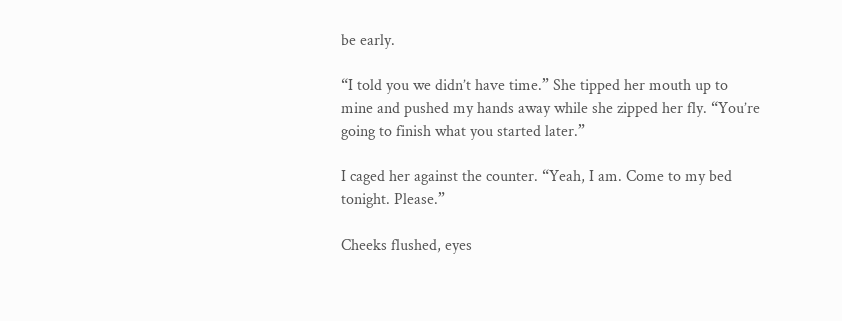be early.

“I told you we didn’t have time.” She tipped her mouth up to mine and pushed my hands away while she zipped her fly. “You’re going to finish what you started later.”

I caged her against the counter. “Yeah, I am. Come to my bed tonight. Please.”

Cheeks flushed, eyes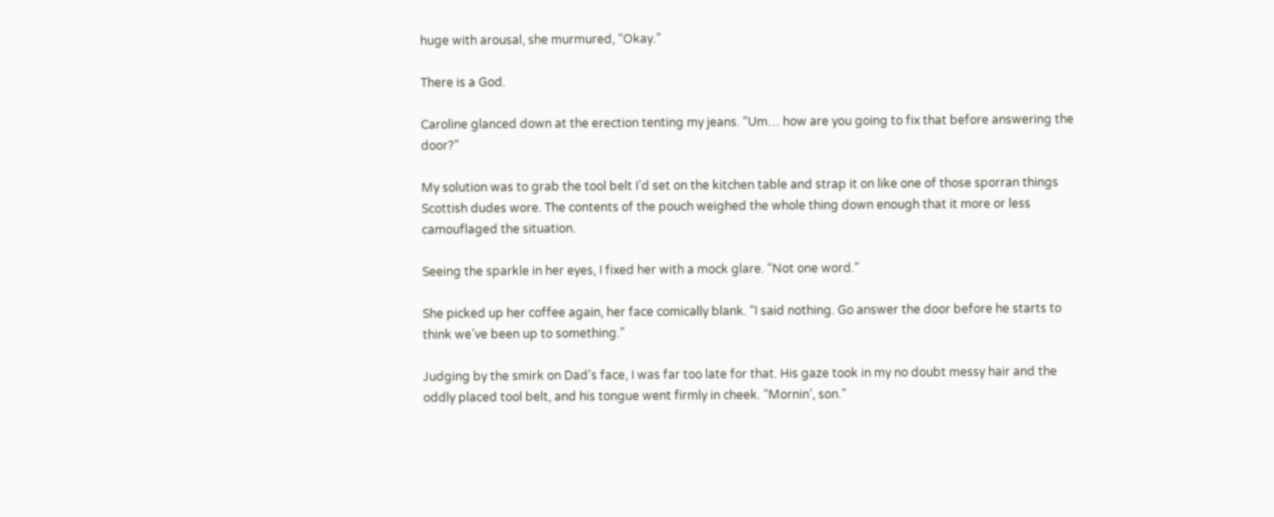huge with arousal, she murmured, “Okay.”

There is a God.

Caroline glanced down at the erection tenting my jeans. “Um… how are you going to fix that before answering the door?”

My solution was to grab the tool belt I’d set on the kitchen table and strap it on like one of those sporran things Scottish dudes wore. The contents of the pouch weighed the whole thing down enough that it more or less camouflaged the situation.

Seeing the sparkle in her eyes, I fixed her with a mock glare. “Not one word.”

She picked up her coffee again, her face comically blank. “I said nothing. Go answer the door before he starts to think we’ve been up to something.”

Judging by the smirk on Dad’s face, I was far too late for that. His gaze took in my no doubt messy hair and the oddly placed tool belt, and his tongue went firmly in cheek. “Mornin’, son.”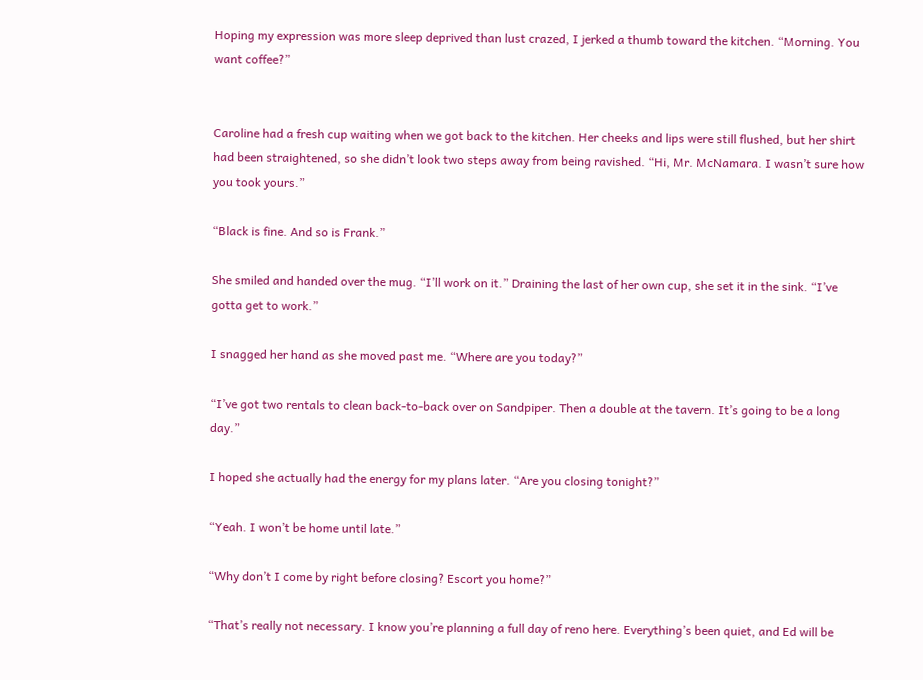Hoping my expression was more sleep deprived than lust crazed, I jerked a thumb toward the kitchen. “Morning. You want coffee?”


Caroline had a fresh cup waiting when we got back to the kitchen. Her cheeks and lips were still flushed, but her shirt had been straightened, so she didn’t look two steps away from being ravished. “Hi, Mr. McNamara. I wasn’t sure how you took yours.”

“Black is fine. And so is Frank.”

She smiled and handed over the mug. “I’ll work on it.” Draining the last of her own cup, she set it in the sink. “I’ve gotta get to work.”

I snagged her hand as she moved past me. “Where are you today?”

“I’ve got two rentals to clean back-to-back over on Sandpiper. Then a double at the tavern. It’s going to be a long day.”

I hoped she actually had the energy for my plans later. “Are you closing tonight?”

“Yeah. I won’t be home until late.”

“Why don’t I come by right before closing? Escort you home?”

“That’s really not necessary. I know you’re planning a full day of reno here. Everything’s been quiet, and Ed will be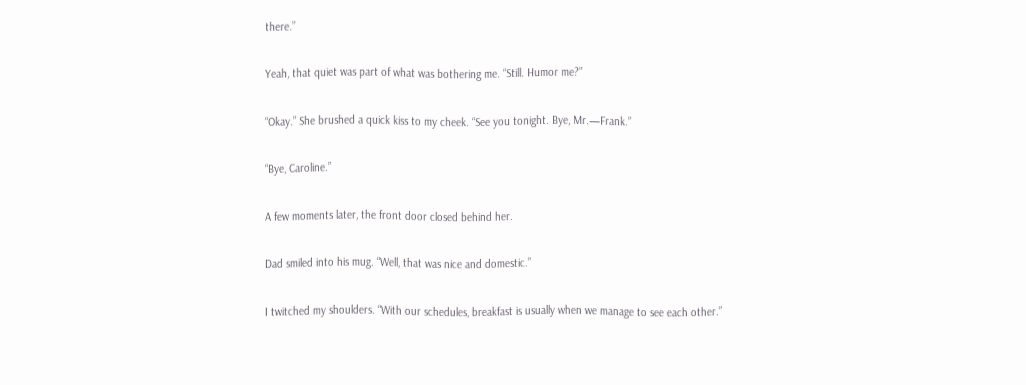there.”

Yeah, that quiet was part of what was bothering me. “Still. Humor me?”

“Okay.” She brushed a quick kiss to my cheek. “See you tonight. Bye, Mr.—Frank.”

“Bye, Caroline.”

A few moments later, the front door closed behind her.

Dad smiled into his mug. “Well, that was nice and domestic.”

I twitched my shoulders. “With our schedules, breakfast is usually when we manage to see each other.”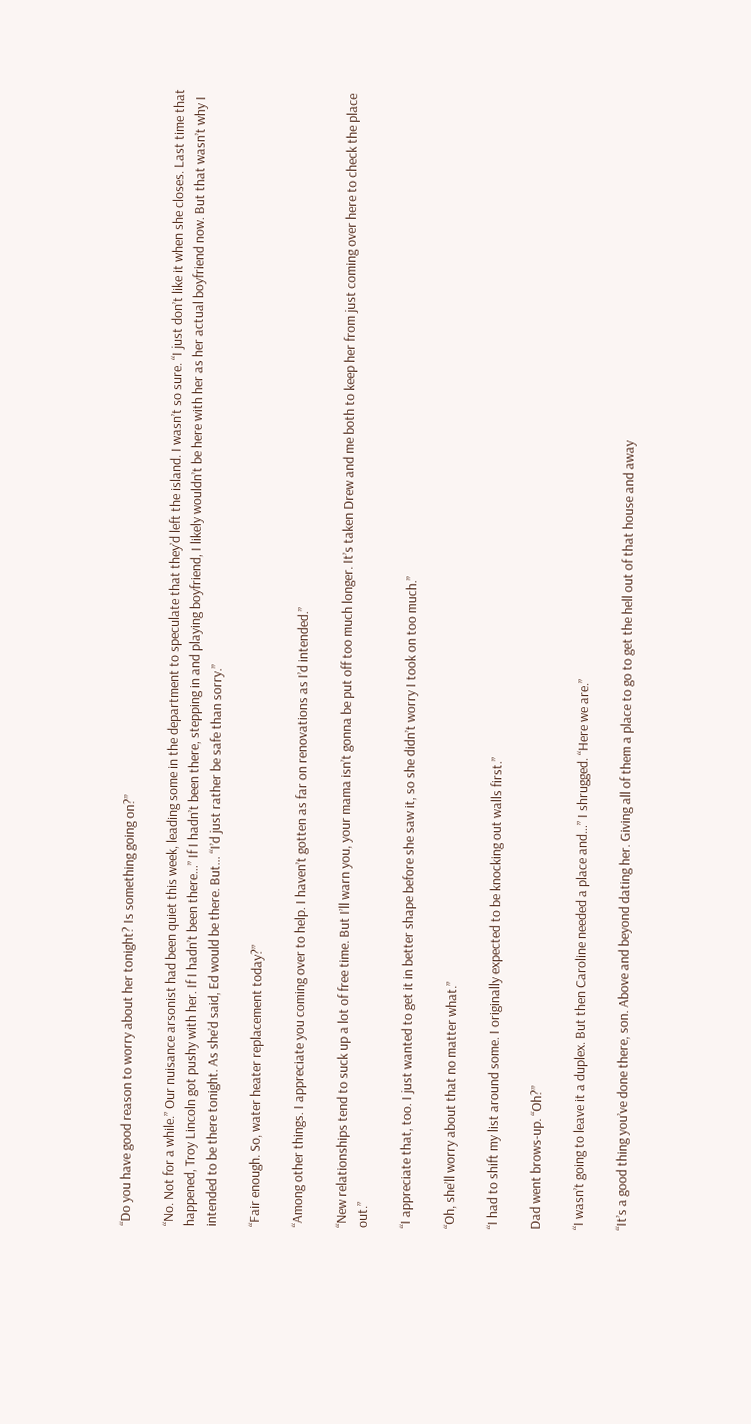“Do you have good reason to worry about her tonight? Is something going on?”

“No. Not for a while.” Our nuisance arsonist had been quiet this week, leading some in the department to speculate that they’d left the island. I wasn’t so sure. “I just don’t like it when she closes. Last time that happened, Troy Lincoln got pushy with her. If I hadn’t been there…” If I hadn’t been there, stepping in and playing boyfriend, I likely wouldn’t be here with her as her actual boyfriend now. But that wasn’t why I intended to be there tonight. As she’d said, Ed would be there. But… “I’d just rather be safe than sorry.”

“Fair enough. So, water heater replacement today?”

“Among other things. I appreciate you coming over to help. I haven’t gotten as far on renovations as I’d intended.”

“New relationships tend to suck up a lot of free time. But I’ll warn you, your mama isn’t gonna be put off too much longer. It’s taken Drew and me both to keep her from just coming over here to check the place out.”

“I appreciate that, too. I just wanted to get it in better shape before she saw it, so she didn’t worry I took on too much.”

“Oh, she’ll worry about that no matter what.”

“I had to shift my list around some. I originally expected to be knocking out walls first.”

Dad went brows-up. “Oh?”

“I wasn’t going to leave it a duplex. But then Caroline needed a place and…” I shrugged. “Here we are.”

“It’s a good thing you’ve done there, son. Above and beyond dating her. Giving all of them a place to go to get the hell out of that house and away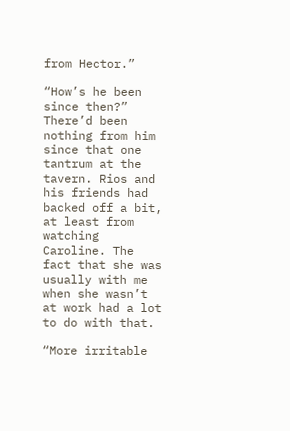from Hector.”

“How’s he been since then?” There’d been nothing from him since that one tantrum at the tavern. Rios and his friends had backed off a bit, at least from watching Caroline. The fact that she was usually with me when she wasn’t at work had a lot to do with that.

“More irritable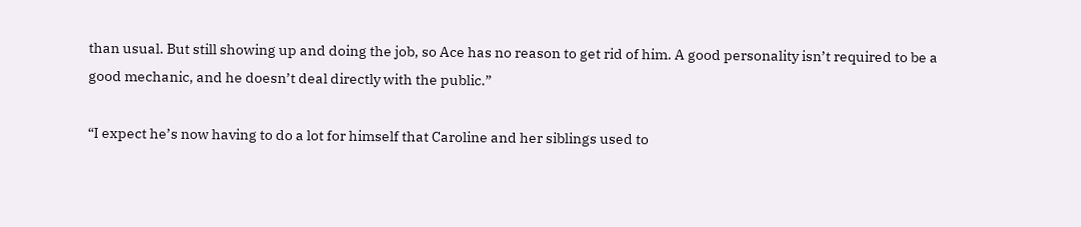than usual. But still showing up and doing the job, so Ace has no reason to get rid of him. A good personality isn’t required to be a good mechanic, and he doesn’t deal directly with the public.”

“I expect he’s now having to do a lot for himself that Caroline and her siblings used to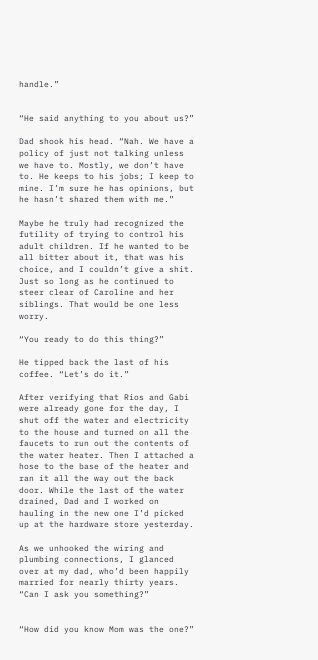handle.”


“He said anything to you about us?”

Dad shook his head. “Nah. We have a policy of just not talking unless we have to. Mostly, we don’t have to. He keeps to his jobs; I keep to mine. I’m sure he has opinions, but he hasn’t shared them with me.”

Maybe he truly had recognized the futility of trying to control his adult children. If he wanted to be all bitter about it, that was his choice, and I couldn’t give a shit. Just so long as he continued to steer clear of Caroline and her siblings. That would be one less worry.

“You ready to do this thing?”

He tipped back the last of his coffee. “Let’s do it.”

After verifying that Rios and Gabi were already gone for the day, I shut off the water and electricity to the house and turned on all the faucets to run out the contents of the water heater. Then I attached a hose to the base of the heater and ran it all the way out the back door. While the last of the water drained, Dad and I worked on hauling in the new one I’d picked up at the hardware store yesterday.

As we unhooked the wiring and plumbing connections, I glanced over at my dad, who’d been happily married for nearly thirty years. “Can I ask you something?”


“How did you know Mom was the one?”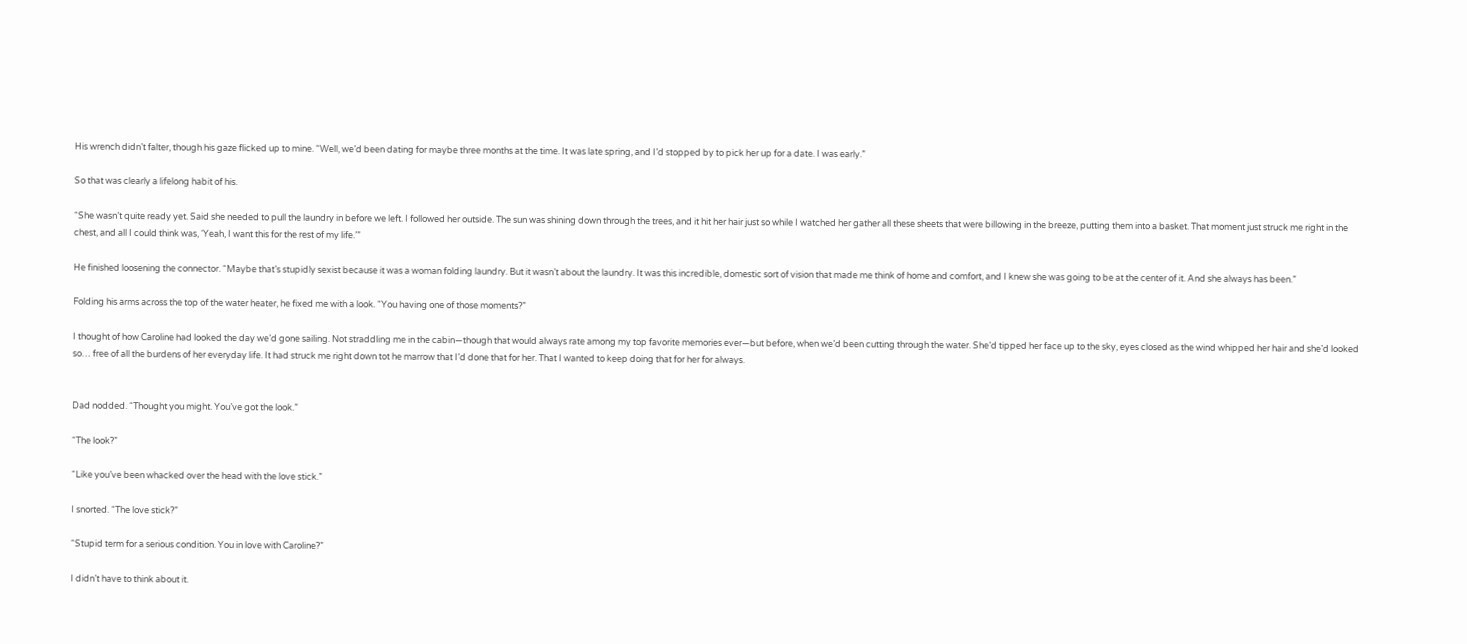His wrench didn’t falter, though his gaze flicked up to mine. “Well, we’d been dating for maybe three months at the time. It was late spring, and I’d stopped by to pick her up for a date. I was early.”

So that was clearly a lifelong habit of his.

“She wasn’t quite ready yet. Said she needed to pull the laundry in before we left. I followed her outside. The sun was shining down through the trees, and it hit her hair just so while I watched her gather all these sheets that were billowing in the breeze, putting them into a basket. That moment just struck me right in the chest, and all I could think was, ‘Yeah, I want this for the rest of my life.’”

He finished loosening the connector. “Maybe that’s stupidly sexist because it was a woman folding laundry. But it wasn’t about the laundry. It was this incredible, domestic sort of vision that made me think of home and comfort, and I knew she was going to be at the center of it. And she always has been.”

Folding his arms across the top of the water heater, he fixed me with a look. “You having one of those moments?”

I thought of how Caroline had looked the day we’d gone sailing. Not straddling me in the cabin—though that would always rate among my top favorite memories ever—but before, when we’d been cutting through the water. She’d tipped her face up to the sky, eyes closed as the wind whipped her hair and she’d looked so… free of all the burdens of her everyday life. It had struck me right down tot he marrow that I’d done that for her. That I wanted to keep doing that for her for always.


Dad nodded. “Thought you might. You’ve got the look.”

“The look?”

“Like you’ve been whacked over the head with the love stick.”

I snorted. “The love stick?”

“Stupid term for a serious condition. You in love with Caroline?”

I didn’t have to think about it.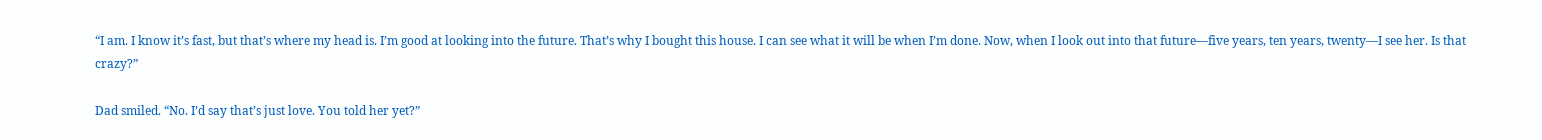“I am. I know it’s fast, but that’s where my head is. I’m good at looking into the future. That’s why I bought this house. I can see what it will be when I’m done. Now, when I look out into that future—five years, ten years, twenty—I see her. Is that crazy?”

Dad smiled. “No. I’d say that’s just love. You told her yet?”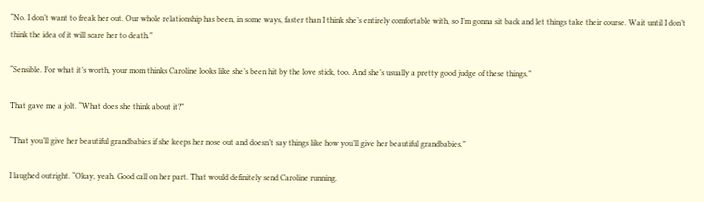“No. I don’t want to freak her out. Our whole relationship has been, in some ways, faster than I think she’s entirely comfortable with, so I’m gonna sit back and let things take their course. Wait until I don’t think the idea of it will scare her to death.”

“Sensible. For what it’s worth, your mom thinks Caroline looks like she’s been hit by the love stick, too. And she’s usually a pretty good judge of these things.”

That gave me a jolt. “What does she think about it?”

“That you’ll give her beautiful grandbabies if she keeps her nose out and doesn’t say things like how you’ll give her beautiful grandbabies.”

I laughed outright. “Okay, yeah. Good call on her part. That would definitely send Caroline running.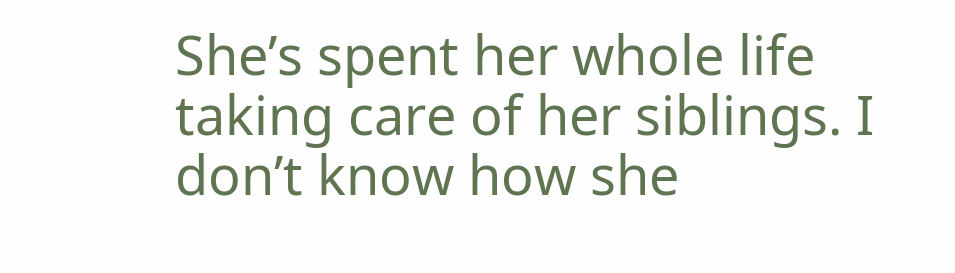She’s spent her whole life taking care of her siblings. I don’t know how she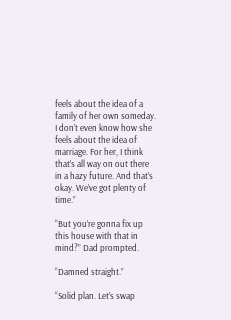feels about the idea of a family of her own someday. I don’t even know how she feels about the idea of marriage. For her, I think that’s all way on out there in a hazy future. And that’s okay. We’ve got plenty of time.”

“But you’re gonna fix up this house with that in mind?” Dad prompted.

“Damned straight.”

“Solid plan. Let’s swap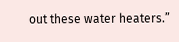out these water heaters.”